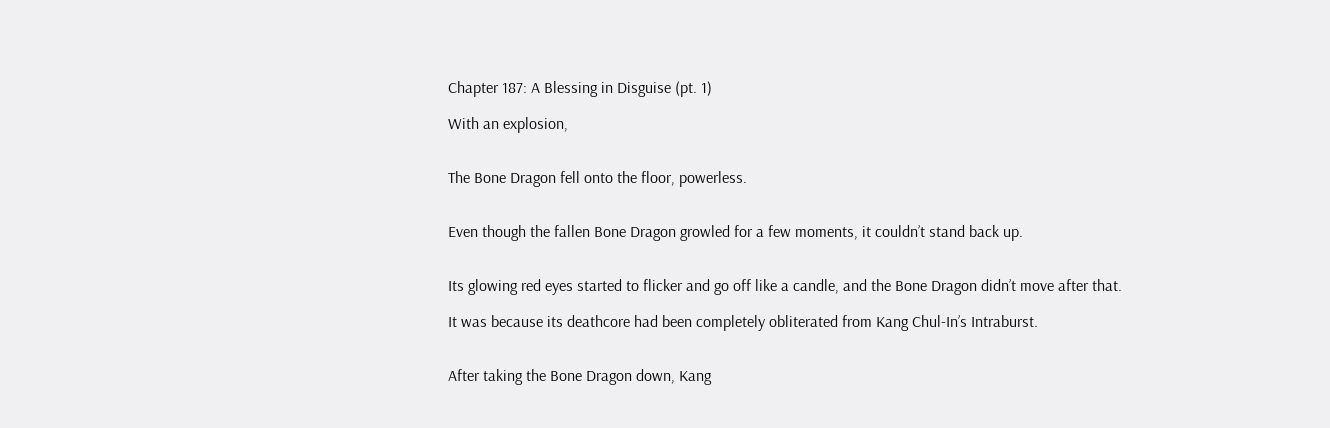Chapter 187: A Blessing in Disguise (pt. 1)

With an explosion,


The Bone Dragon fell onto the floor, powerless.


Even though the fallen Bone Dragon growled for a few moments, it couldn’t stand back up.


Its glowing red eyes started to flicker and go off like a candle, and the Bone Dragon didn’t move after that.

It was because its deathcore had been completely obliterated from Kang Chul-In’s Intraburst.


After taking the Bone Dragon down, Kang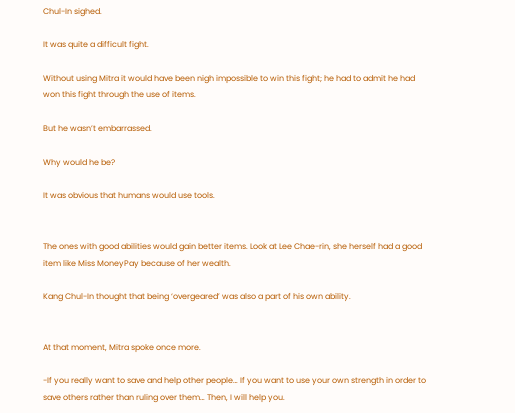Chul-In sighed.

It was quite a difficult fight.

Without using Mitra it would have been nigh impossible to win this fight; he had to admit he had won this fight through the use of items.

But he wasn’t embarrassed.

Why would he be?

It was obvious that humans would use tools.


The ones with good abilities would gain better items. Look at Lee Chae-rin, she herself had a good item like Miss MoneyPay because of her wealth.

Kang Chul-In thought that being ‘overgeared’ was also a part of his own ability.


At that moment, Mitra spoke once more.

-If you really want to save and help other people… If you want to use your own strength in order to save others rather than ruling over them… Then, I will help you.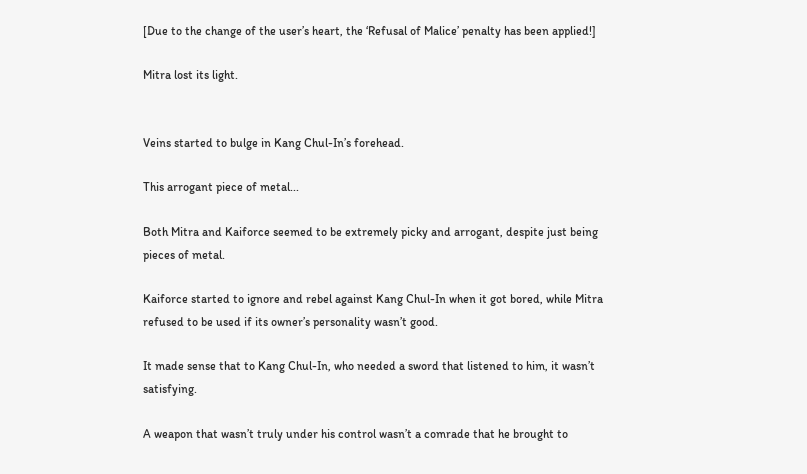[Due to the change of the user’s heart, the ‘Refusal of Malice’ penalty has been applied!]

Mitra lost its light.


Veins started to bulge in Kang Chul-In’s forehead.

This arrogant piece of metal...

Both Mitra and Kaiforce seemed to be extremely picky and arrogant, despite just being pieces of metal.

Kaiforce started to ignore and rebel against Kang Chul-In when it got bored, while Mitra refused to be used if its owner’s personality wasn’t good.

It made sense that to Kang Chul-In, who needed a sword that listened to him, it wasn’t satisfying.

A weapon that wasn’t truly under his control wasn’t a comrade that he brought to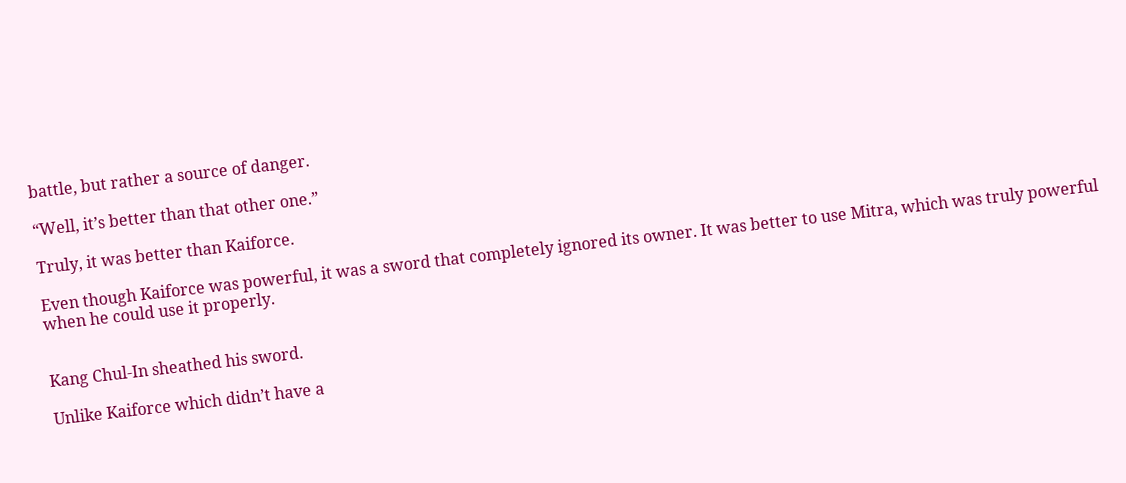battle, but rather a source of danger.

“Well, it’s better than that other one.”

Truly, it was better than Kaiforce.

Even though Kaiforce was powerful, it was a sword that completely ignored its owner. It was better to use Mitra, which was truly powerful when he could use it properly.


Kang Chul-In sheathed his sword.

Unlike Kaiforce which didn’t have a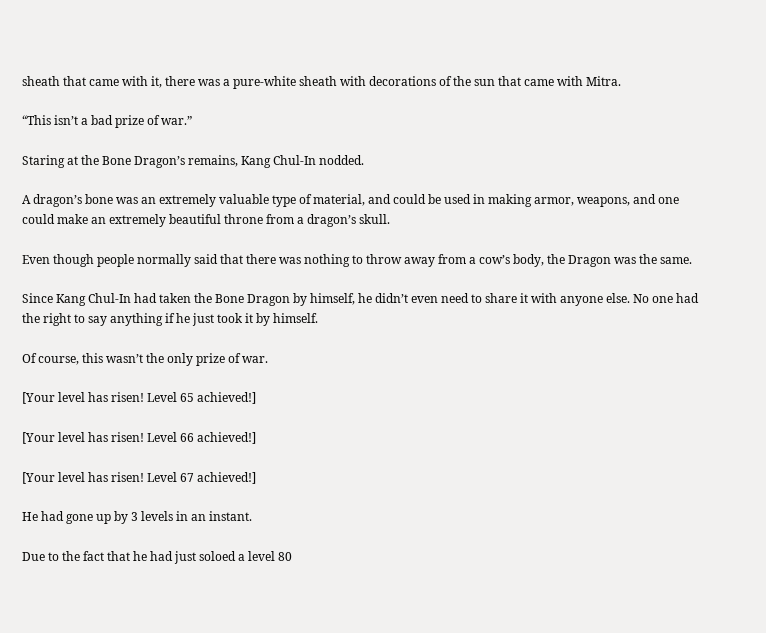sheath that came with it, there was a pure-white sheath with decorations of the sun that came with Mitra.

“This isn’t a bad prize of war.”

Staring at the Bone Dragon’s remains, Kang Chul-In nodded.

A dragon’s bone was an extremely valuable type of material, and could be used in making armor, weapons, and one could make an extremely beautiful throne from a dragon’s skull.

Even though people normally said that there was nothing to throw away from a cow’s body, the Dragon was the same.

Since Kang Chul-In had taken the Bone Dragon by himself, he didn’t even need to share it with anyone else. No one had the right to say anything if he just took it by himself.

Of course, this wasn’t the only prize of war.

[Your level has risen! Level 65 achieved!]

[Your level has risen! Level 66 achieved!]

[Your level has risen! Level 67 achieved!]

He had gone up by 3 levels in an instant.

Due to the fact that he had just soloed a level 80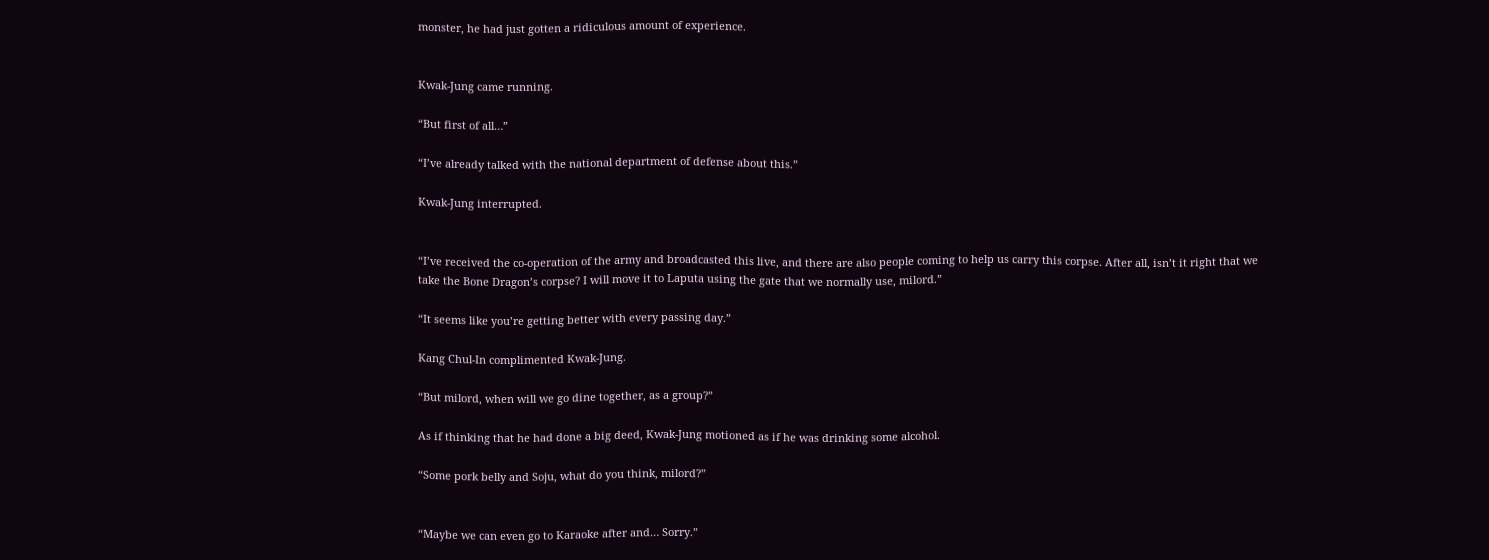monster, he had just gotten a ridiculous amount of experience.


Kwak-Jung came running.

“But first of all…”

“I’ve already talked with the national department of defense about this.”

Kwak-Jung interrupted.


“I’ve received the co-operation of the army and broadcasted this live, and there are also people coming to help us carry this corpse. After all, isn’t it right that we take the Bone Dragon’s corpse? I will move it to Laputa using the gate that we normally use, milord.”

“It seems like you’re getting better with every passing day.”

Kang Chul-In complimented Kwak-Jung.

“But milord, when will we go dine together, as a group?”

As if thinking that he had done a big deed, Kwak-Jung motioned as if he was drinking some alcohol.

“Some pork belly and Soju, what do you think, milord?”


“Maybe we can even go to Karaoke after and… Sorry.”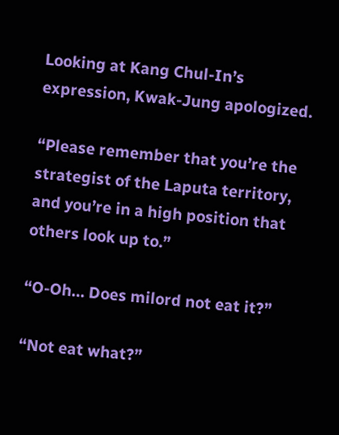Looking at Kang Chul-In’s expression, Kwak-Jung apologized.

“Please remember that you’re the strategist of the Laputa territory, and you’re in a high position that others look up to.”

“O-Oh… Does milord not eat it?”

“Not eat what?”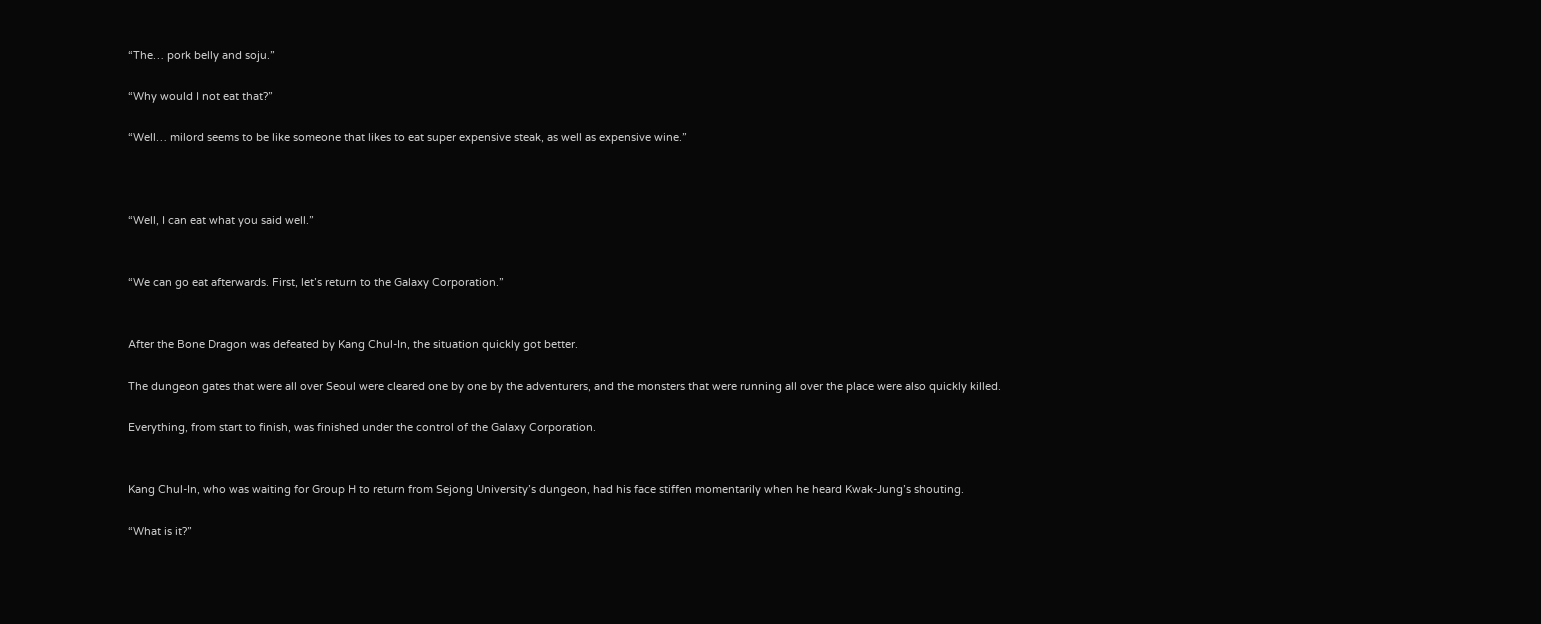“The… pork belly and soju.”

“Why would I not eat that?”

“Well… milord seems to be like someone that likes to eat super expensive steak, as well as expensive wine.”



“Well, I can eat what you said well.”


“We can go eat afterwards. First, let’s return to the Galaxy Corporation.”


After the Bone Dragon was defeated by Kang Chul-In, the situation quickly got better.

The dungeon gates that were all over Seoul were cleared one by one by the adventurers, and the monsters that were running all over the place were also quickly killed.

Everything, from start to finish, was finished under the control of the Galaxy Corporation.


Kang Chul-In, who was waiting for Group H to return from Sejong University’s dungeon, had his face stiffen momentarily when he heard Kwak-Jung’s shouting.

“What is it?”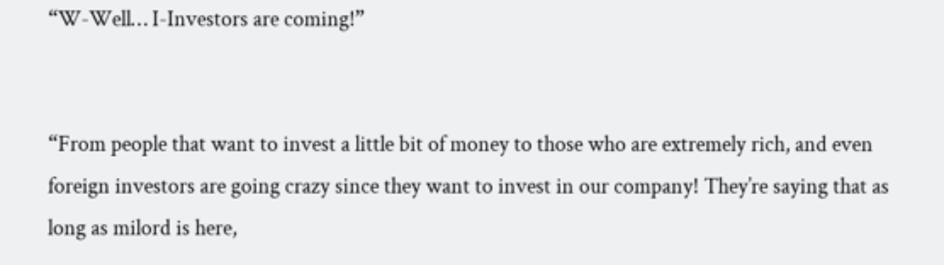“W-Well… I-Investors are coming!”


“From people that want to invest a little bit of money to those who are extremely rich, and even foreign investors are going crazy since they want to invest in our company! They’re saying that as long as milord is here,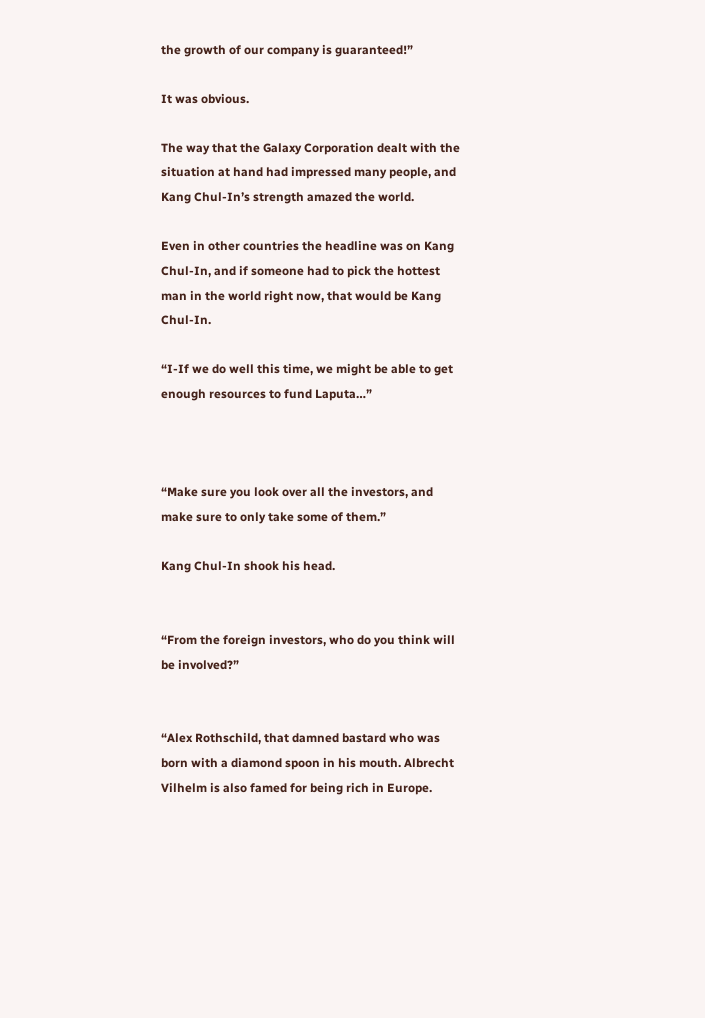the growth of our company is guaranteed!”

It was obvious.

The way that the Galaxy Corporation dealt with the situation at hand had impressed many people, and Kang Chul-In’s strength amazed the world.

Even in other countries the headline was on Kang Chul-In, and if someone had to pick the hottest man in the world right now, that would be Kang Chul-In.

“I-If we do well this time, we might be able to get enough resources to fund Laputa…”



“Make sure you look over all the investors, and make sure to only take some of them.”

Kang Chul-In shook his head.


“From the foreign investors, who do you think will be involved?”


“Alex Rothschild, that damned bastard who was born with a diamond spoon in his mouth. Albrecht Vilhelm is also famed for being rich in Europe.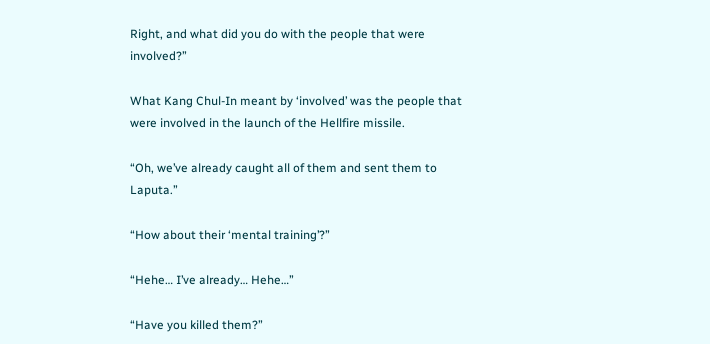Right, and what did you do with the people that were involved?”

What Kang Chul-In meant by ‘involved’ was the people that were involved in the launch of the Hellfire missile.

“Oh, we’ve already caught all of them and sent them to Laputa.”

“How about their ‘mental training’?”

“Hehe… I’ve already… Hehe…”

“Have you killed them?”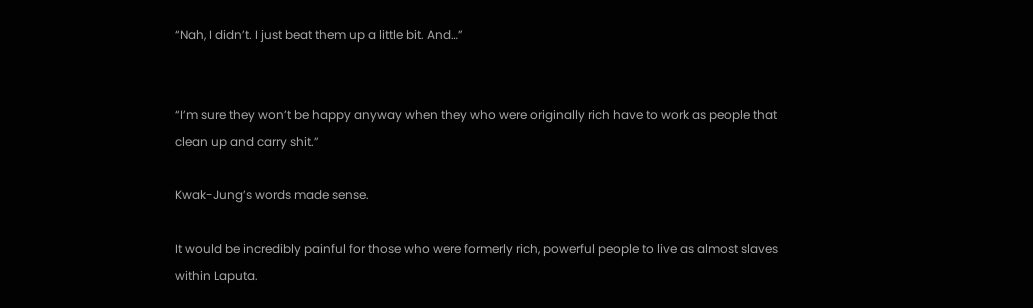“Nah, I didn’t. I just beat them up a little bit. And…”


“I’m sure they won’t be happy anyway when they who were originally rich have to work as people that clean up and carry shit.”

Kwak-Jung’s words made sense.

It would be incredibly painful for those who were formerly rich, powerful people to live as almost slaves within Laputa.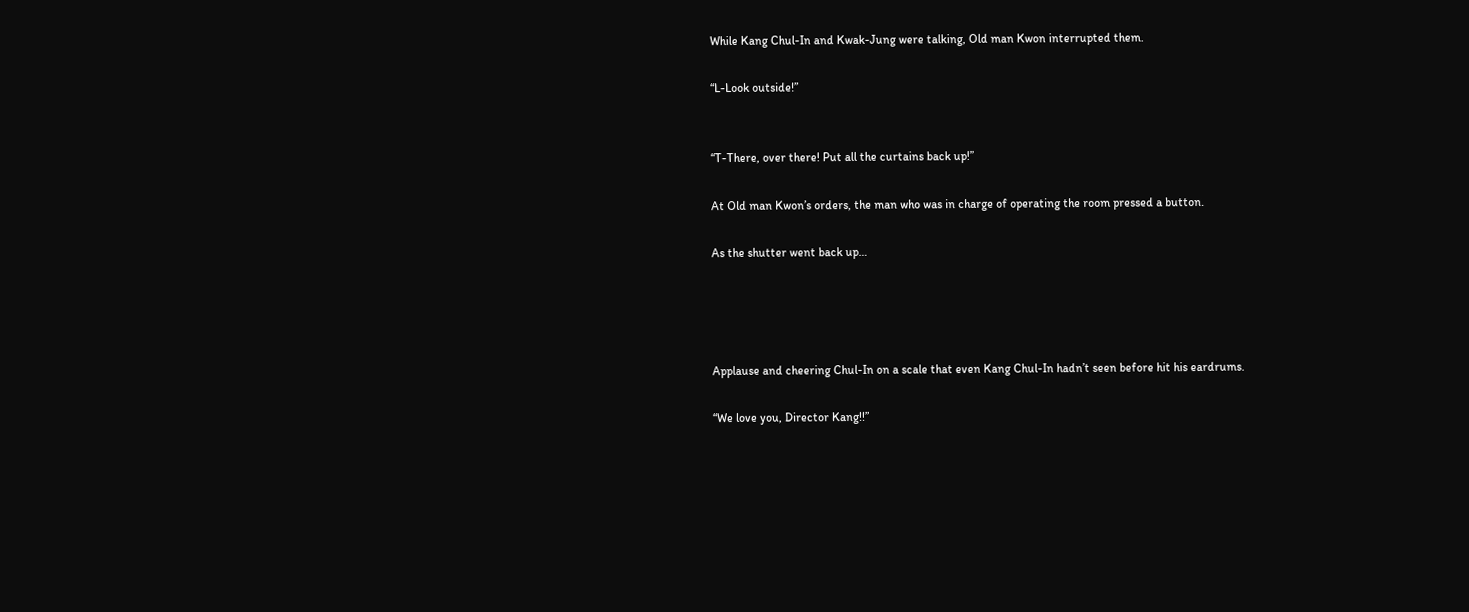While Kang Chul-In and Kwak-Jung were talking, Old man Kwon interrupted them.

“L-Look outside!”


“T-There, over there! Put all the curtains back up!”

At Old man Kwon’s orders, the man who was in charge of operating the room pressed a button.

As the shutter went back up…




Applause and cheering Chul-In on a scale that even Kang Chul-In hadn’t seen before hit his eardrums.

“We love you, Director Kang!!”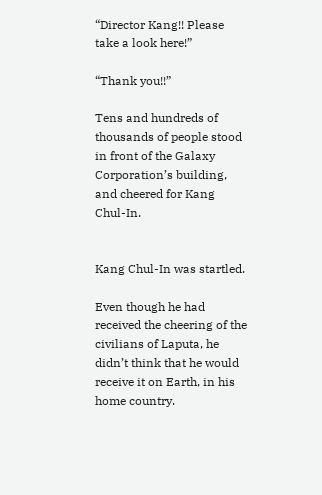“Director Kang!! Please take a look here!”

“Thank you!!”

Tens and hundreds of thousands of people stood in front of the Galaxy Corporation’s building, and cheered for Kang Chul-In.


Kang Chul-In was startled.

Even though he had received the cheering of the civilians of Laputa, he didn’t think that he would receive it on Earth, in his home country.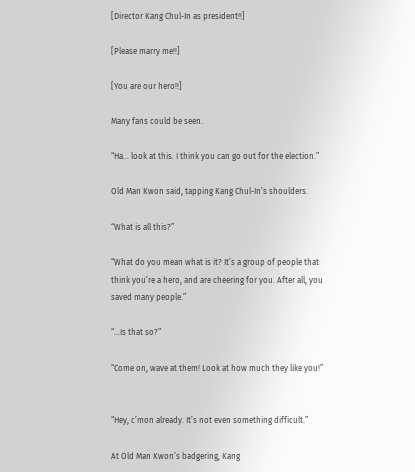[Director Kang Chul-In as president!!]

[Please marry me!!]

[You are our hero!!]

Many fans could be seen.

“Ha… look at this. I think you can go out for the election.”

Old Man Kwon said, tapping Kang Chul-In’s shoulders.

“What is all this?”

“What do you mean what is it? It’s a group of people that think you’re a hero, and are cheering for you. After all, you saved many people.”

“...Is that so?”

“Come on, wave at them! Look at how much they like you!”


“Hey, c’mon already. It’s not even something difficult.”

At Old Man Kwon’s badgering, Kang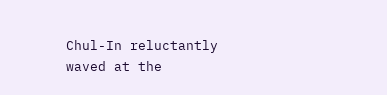Chul-In reluctantly waved at the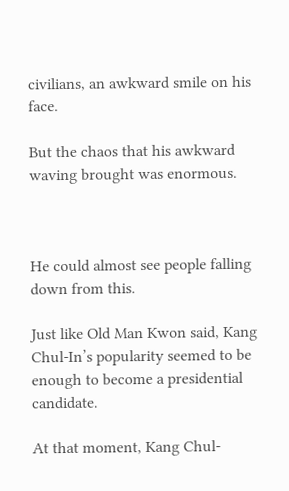civilians, an awkward smile on his face.

But the chaos that his awkward waving brought was enormous.



He could almost see people falling down from this.

Just like Old Man Kwon said, Kang Chul-In’s popularity seemed to be enough to become a presidential candidate.

At that moment, Kang Chul-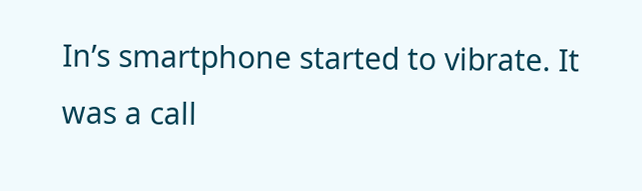In’s smartphone started to vibrate. It was a call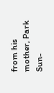from his mother, Park Sun-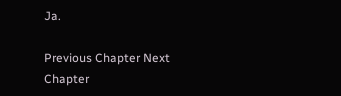Ja.

Previous Chapter Next Chapter